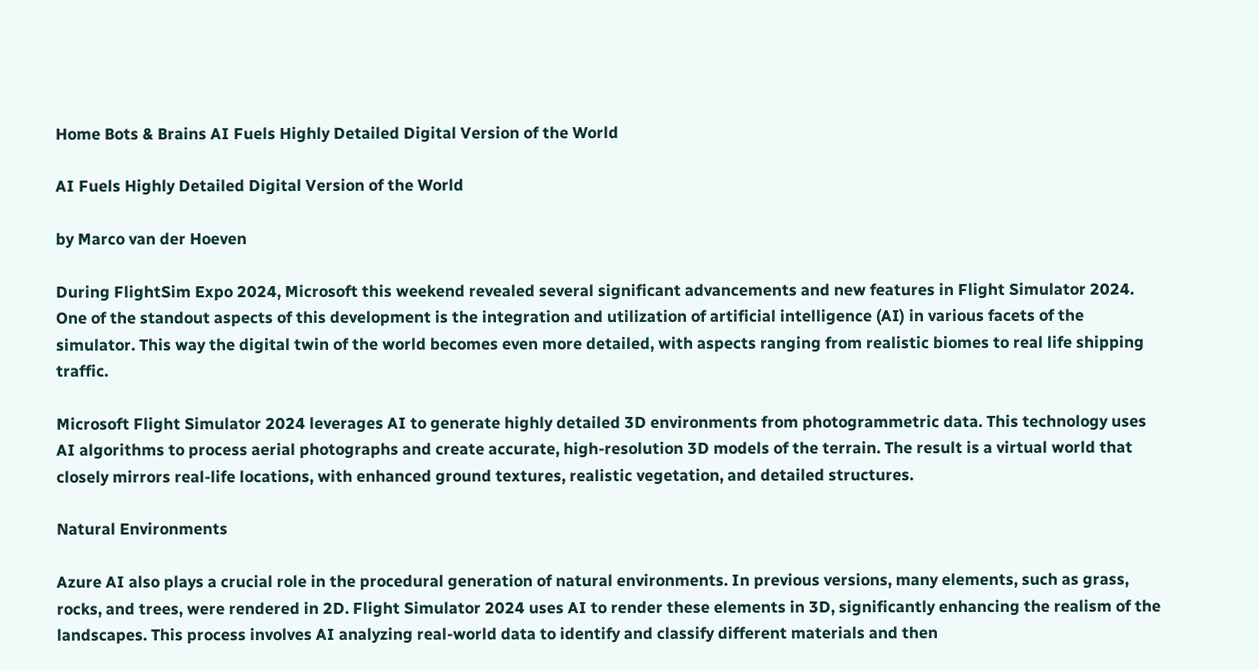Home Bots & Brains AI Fuels Highly Detailed Digital Version of the World

AI Fuels Highly Detailed Digital Version of the World

by Marco van der Hoeven

During FlightSim Expo 2024, Microsoft this weekend revealed several significant advancements and new features in Flight Simulator 2024. One of the standout aspects of this development is the integration and utilization of artificial intelligence (AI) in various facets of the simulator. This way the digital twin of the world becomes even more detailed, with aspects ranging from realistic biomes to real life shipping traffic.

Microsoft Flight Simulator 2024 leverages AI to generate highly detailed 3D environments from photogrammetric data. This technology uses AI algorithms to process aerial photographs and create accurate, high-resolution 3D models of the terrain. The result is a virtual world that closely mirrors real-life locations, with enhanced ground textures, realistic vegetation, and detailed structures.

Natural Environments

Azure AI also plays a crucial role in the procedural generation of natural environments. In previous versions, many elements, such as grass, rocks, and trees, were rendered in 2D. Flight Simulator 2024 uses AI to render these elements in 3D, significantly enhancing the realism of the landscapes. This process involves AI analyzing real-world data to identify and classify different materials and then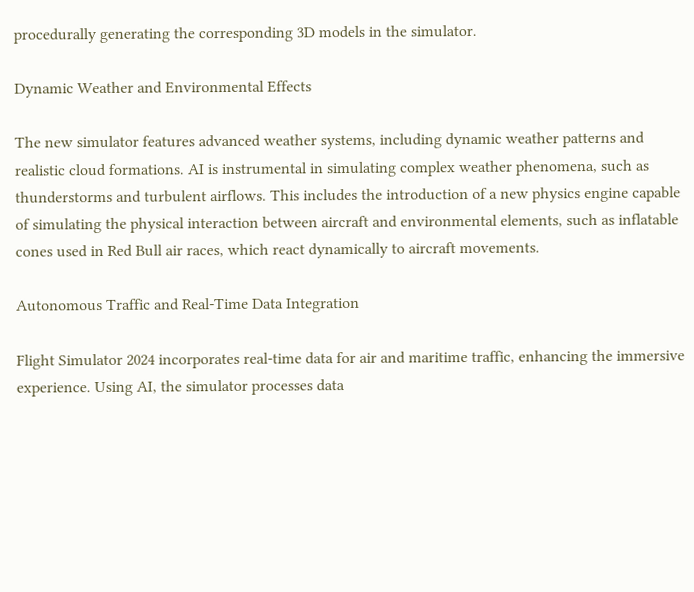procedurally generating the corresponding 3D models in the simulator.

Dynamic Weather and Environmental Effects

The new simulator features advanced weather systems, including dynamic weather patterns and realistic cloud formations. AI is instrumental in simulating complex weather phenomena, such as thunderstorms and turbulent airflows. This includes the introduction of a new physics engine capable of simulating the physical interaction between aircraft and environmental elements, such as inflatable cones used in Red Bull air races, which react dynamically to aircraft movements.

Autonomous Traffic and Real-Time Data Integration

Flight Simulator 2024 incorporates real-time data for air and maritime traffic, enhancing the immersive experience. Using AI, the simulator processes data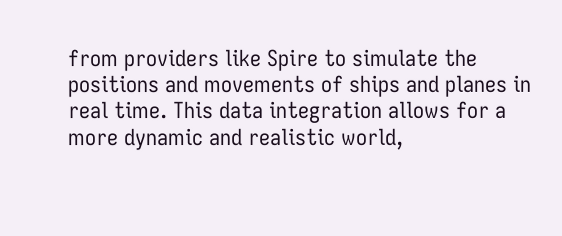from providers like Spire to simulate the positions and movements of ships and planes in real time. This data integration allows for a more dynamic and realistic world,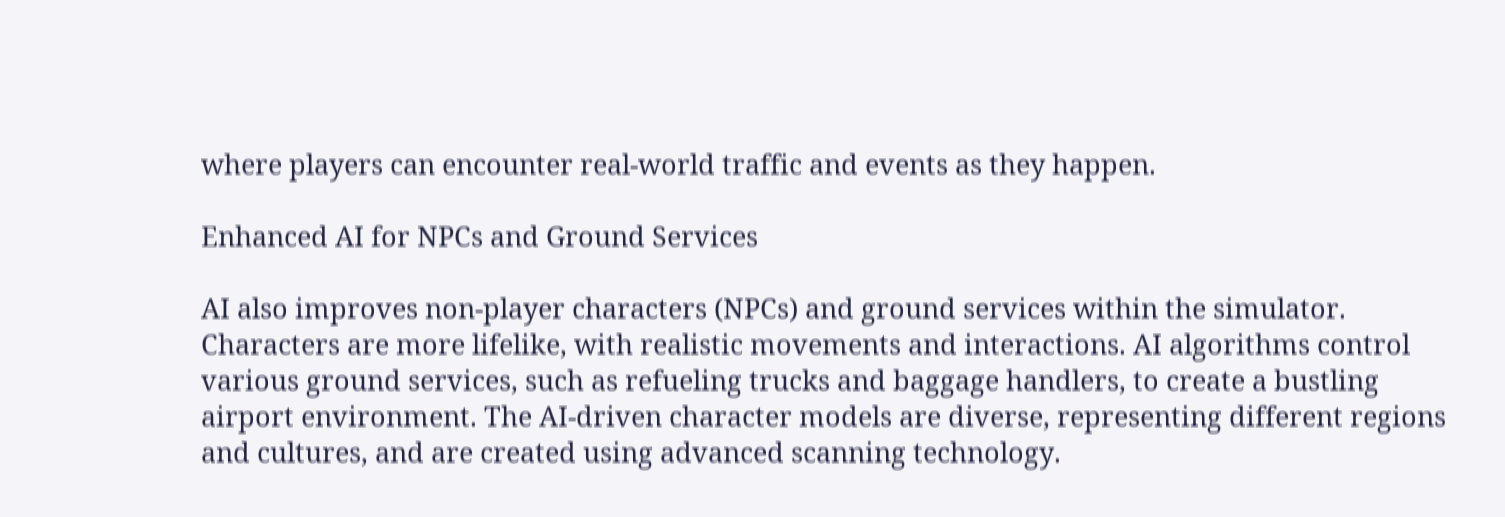where players can encounter real-world traffic and events as they happen.

Enhanced AI for NPCs and Ground Services

AI also improves non-player characters (NPCs) and ground services within the simulator. Characters are more lifelike, with realistic movements and interactions. AI algorithms control various ground services, such as refueling trucks and baggage handlers, to create a bustling airport environment. The AI-driven character models are diverse, representing different regions and cultures, and are created using advanced scanning technology.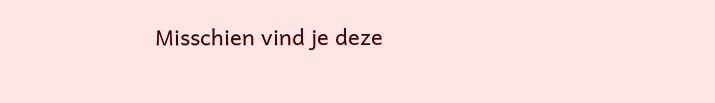Misschien vind je deze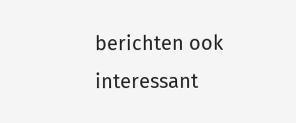berichten ook interessant